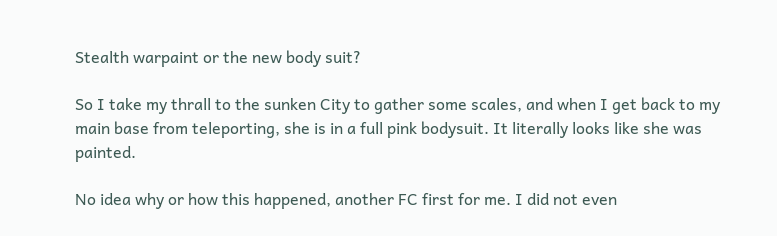Stealth warpaint or the new body suit?

So I take my thrall to the sunken City to gather some scales, and when I get back to my main base from teleporting, she is in a full pink bodysuit. It literally looks like she was painted.

No idea why or how this happened, another FC first for me. I did not even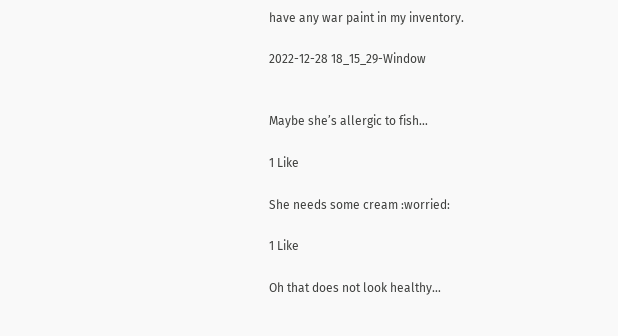have any war paint in my inventory.

2022-12-28 18_15_29-Window


Maybe she’s allergic to fish…

1 Like

She needs some cream :worried:

1 Like

Oh that does not look healthy…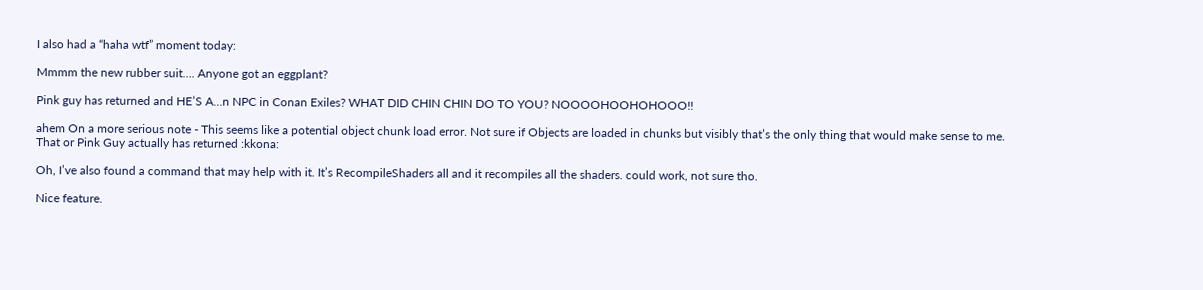I also had a “haha wtf” moment today:

Mmmm the new rubber suit…. Anyone got an eggplant?

Pink guy has returned and HE’S A…n NPC in Conan Exiles? WHAT DID CHIN CHIN DO TO YOU? NOOOOHOOHOHOOO!!

ahem On a more serious note - This seems like a potential object chunk load error. Not sure if Objects are loaded in chunks but visibly that’s the only thing that would make sense to me. That or Pink Guy actually has returned :kkona:

Oh, I’ve also found a command that may help with it. It’s RecompileShaders all and it recompiles all the shaders. could work, not sure tho.

Nice feature.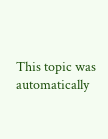This topic was automatically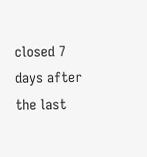closed 7 days after the last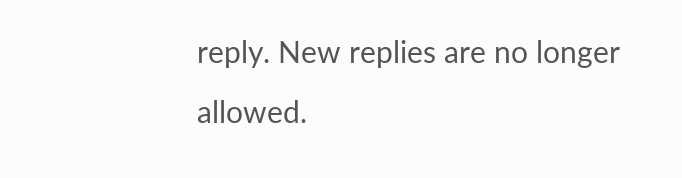reply. New replies are no longer allowed.